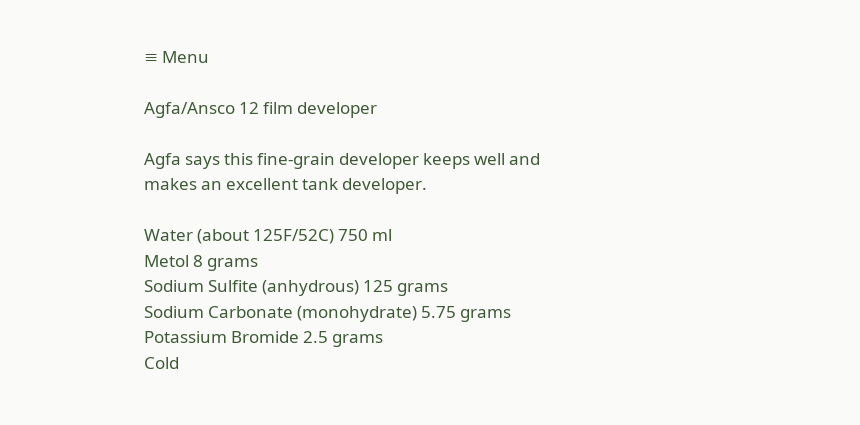≡ Menu

Agfa/Ansco 12 film developer

Agfa says this fine-grain developer keeps well and makes an excellent tank developer.

Water (about 125F/52C) 750 ml
Metol 8 grams
Sodium Sulfite (anhydrous) 125 grams
Sodium Carbonate (monohydrate) 5.75 grams
Potassium Bromide 2.5 grams
Cold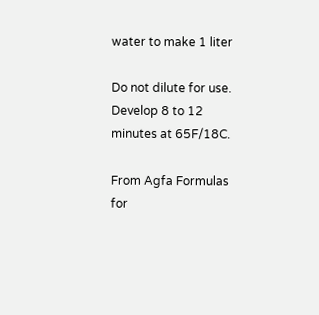water to make 1 liter

Do not dilute for use. Develop 8 to 12 minutes at 65F/18C.

From Agfa Formulas for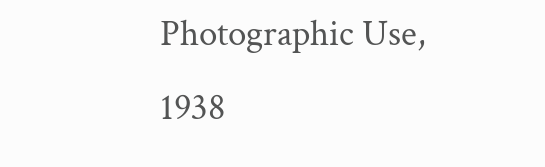Photographic Use, 1938